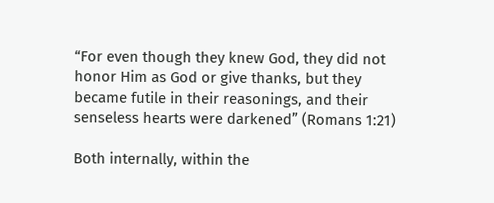“For even though they knew God, they did not honor Him as God or give thanks, but they became futile in their reasonings, and their senseless hearts were darkened” (Romans 1:21)

Both internally, within the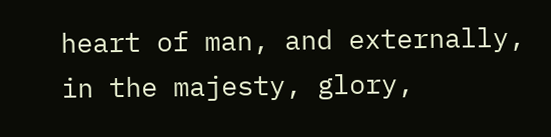heart of man, and externally, in the majesty, glory,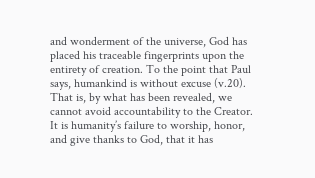and wonderment of the universe, God has placed his traceable fingerprints upon the entirety of creation. To the point that Paul says, humankind is without excuse (v.20). That is, by what has been revealed, we cannot avoid accountability to the Creator. It is humanity’s failure to worship, honor, and give thanks to God, that it has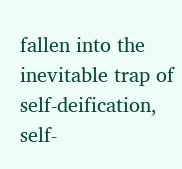fallen into the inevitable trap of self-deification, self-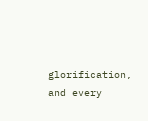glorification, and every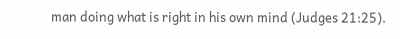man doing what is right in his own mind (Judges 21:25).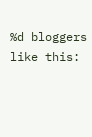%d bloggers like this: